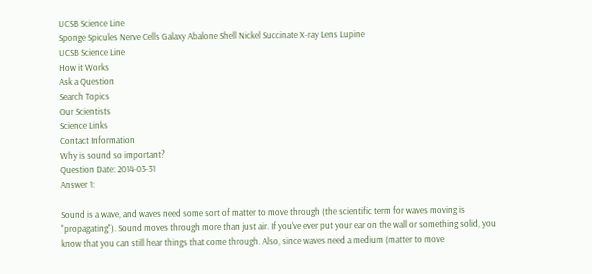UCSB Science Line
Sponge Spicules Nerve Cells Galaxy Abalone Shell Nickel Succinate X-ray Lens Lupine
UCSB Science Line
How it Works
Ask a Question
Search Topics
Our Scientists
Science Links
Contact Information
Why is sound so important?
Question Date: 2014-03-31
Answer 1:

Sound is a wave, and waves need some sort of matter to move through (the scientific term for waves moving is "propagating"). Sound moves through more than just air. If you've ever put your ear on the wall or something solid, you know that you can still hear things that come through. Also, since waves need a medium (matter to move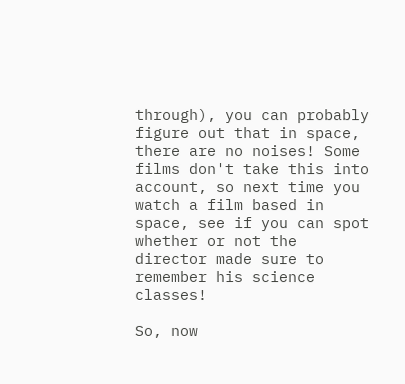through), you can probably figure out that in space, there are no noises! Some films don't take this into account, so next time you watch a film based in space, see if you can spot whether or not the director made sure to remember his science classes!

So, now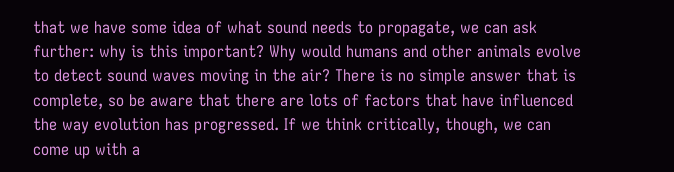that we have some idea of what sound needs to propagate, we can ask further: why is this important? Why would humans and other animals evolve to detect sound waves moving in the air? There is no simple answer that is complete, so be aware that there are lots of factors that have influenced the way evolution has progressed. If we think critically, though, we can come up with a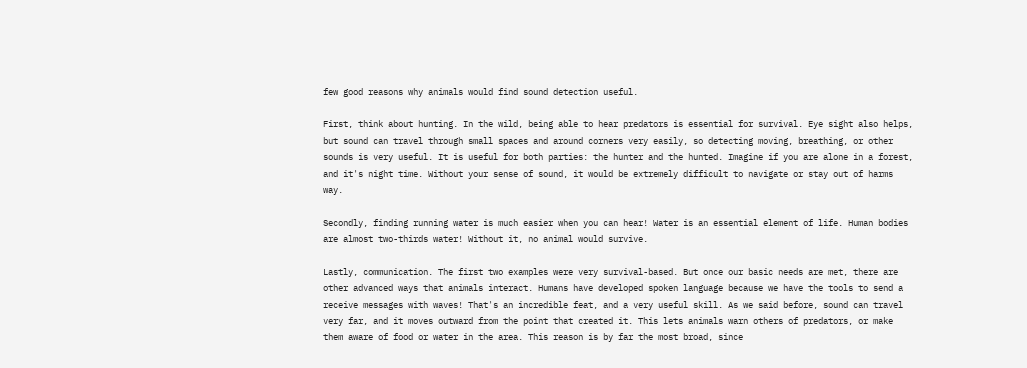few good reasons why animals would find sound detection useful.

First, think about hunting. In the wild, being able to hear predators is essential for survival. Eye sight also helps, but sound can travel through small spaces and around corners very easily, so detecting moving, breathing, or other sounds is very useful. It is useful for both parties: the hunter and the hunted. Imagine if you are alone in a forest, and it's night time. Without your sense of sound, it would be extremely difficult to navigate or stay out of harms way.

Secondly, finding running water is much easier when you can hear! Water is an essential element of life. Human bodies are almost two-thirds water! Without it, no animal would survive.

Lastly, communication. The first two examples were very survival-based. But once our basic needs are met, there are other advanced ways that animals interact. Humans have developed spoken language because we have the tools to send a receive messages with waves! That's an incredible feat, and a very useful skill. As we said before, sound can travel very far, and it moves outward from the point that created it. This lets animals warn others of predators, or make them aware of food or water in the area. This reason is by far the most broad, since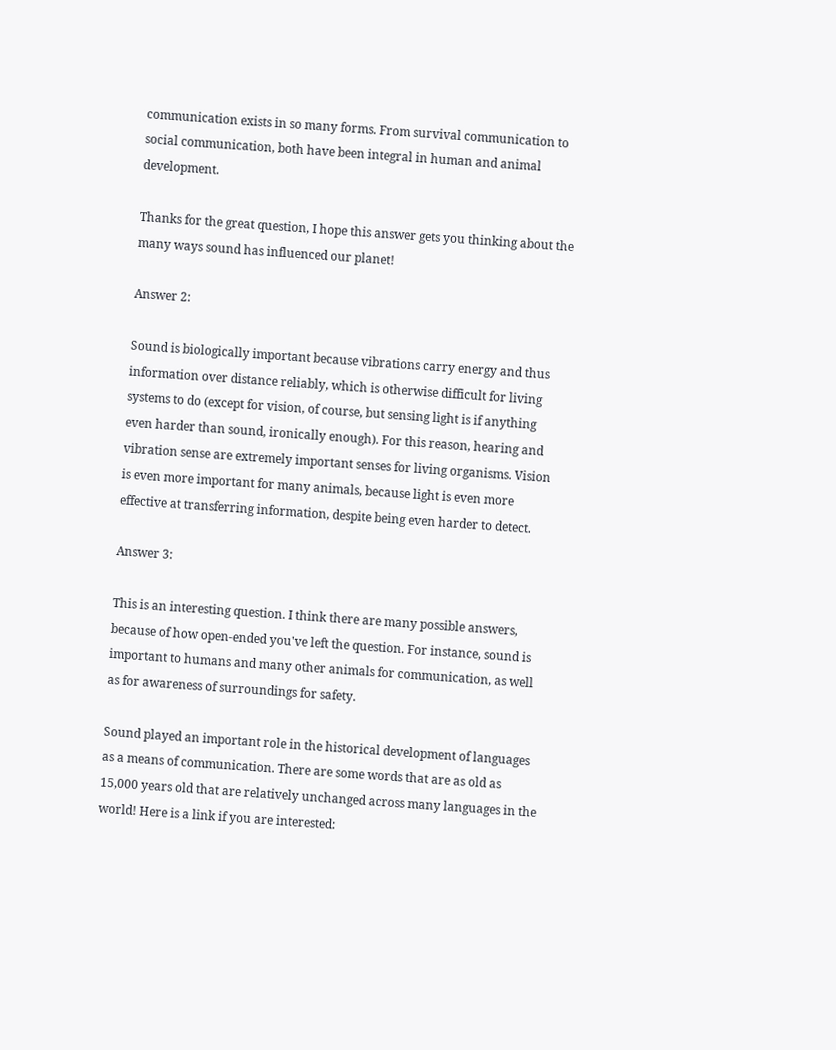communication exists in so many forms. From survival communication to social communication, both have been integral in human and animal development.

Thanks for the great question, I hope this answer gets you thinking about the many ways sound has influenced our planet!

Answer 2:

Sound is biologically important because vibrations carry energy and thus information over distance reliably, which is otherwise difficult for living systems to do (except for vision, of course, but sensing light is if anything even harder than sound, ironically enough). For this reason, hearing and vibration sense are extremely important senses for living organisms. Vision is even more important for many animals, because light is even more effective at transferring information, despite being even harder to detect.

Answer 3:

This is an interesting question. I think there are many possible answers, because of how open-ended you've left the question. For instance, sound is important to humans and many other animals for communication, as well as for awareness of surroundings for safety.

Sound played an important role in the historical development of languages as a means of communication. There are some words that are as old as 15,000 years old that are relatively unchanged across many languages in the world! Here is a link if you are interested: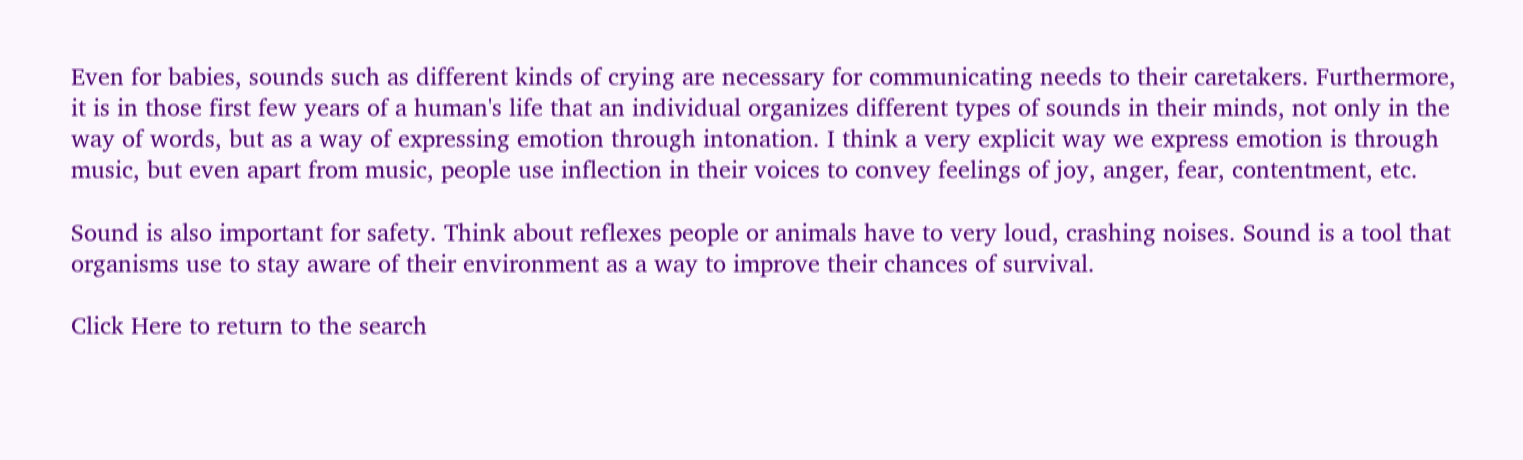Even for babies, sounds such as different kinds of crying are necessary for communicating needs to their caretakers. Furthermore, it is in those first few years of a human's life that an individual organizes different types of sounds in their minds, not only in the way of words, but as a way of expressing emotion through intonation. I think a very explicit way we express emotion is through music, but even apart from music, people use inflection in their voices to convey feelings of joy, anger, fear, contentment, etc.

Sound is also important for safety. Think about reflexes people or animals have to very loud, crashing noises. Sound is a tool that organisms use to stay aware of their environment as a way to improve their chances of survival.

Click Here to return to the search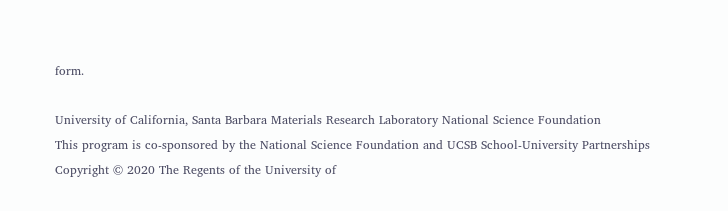form.

University of California, Santa Barbara Materials Research Laboratory National Science Foundation
This program is co-sponsored by the National Science Foundation and UCSB School-University Partnerships
Copyright © 2020 The Regents of the University of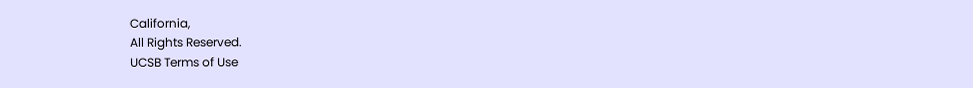California,
All Rights Reserved.
UCSB Terms of Use